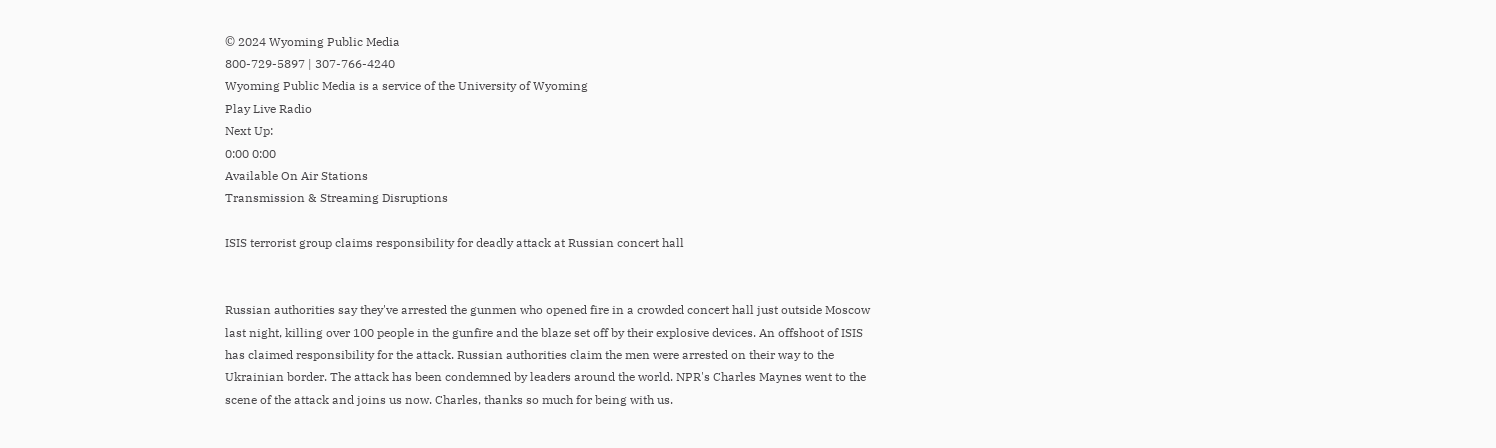© 2024 Wyoming Public Media
800-729-5897 | 307-766-4240
Wyoming Public Media is a service of the University of Wyoming
Play Live Radio
Next Up:
0:00 0:00
Available On Air Stations
Transmission & Streaming Disruptions

ISIS terrorist group claims responsibility for deadly attack at Russian concert hall


Russian authorities say they've arrested the gunmen who opened fire in a crowded concert hall just outside Moscow last night, killing over 100 people in the gunfire and the blaze set off by their explosive devices. An offshoot of ISIS has claimed responsibility for the attack. Russian authorities claim the men were arrested on their way to the Ukrainian border. The attack has been condemned by leaders around the world. NPR's Charles Maynes went to the scene of the attack and joins us now. Charles, thanks so much for being with us.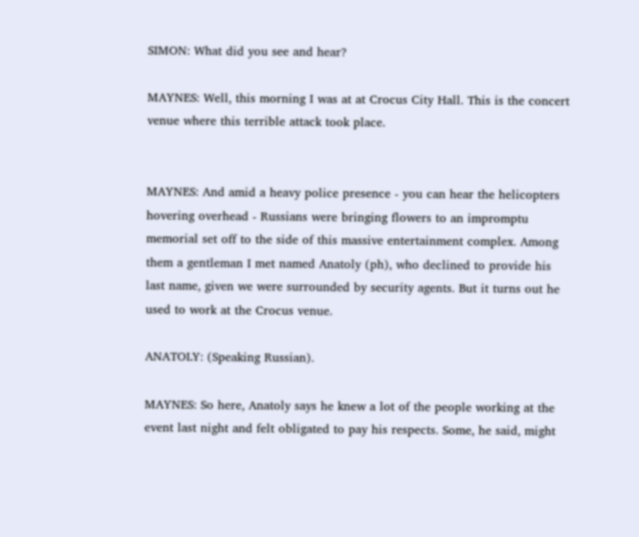SIMON: What did you see and hear?

MAYNES: Well, this morning I was at at Crocus City Hall. This is the concert venue where this terrible attack took place.


MAYNES: And amid a heavy police presence - you can hear the helicopters hovering overhead - Russians were bringing flowers to an impromptu memorial set off to the side of this massive entertainment complex. Among them a gentleman I met named Anatoly (ph), who declined to provide his last name, given we were surrounded by security agents. But it turns out he used to work at the Crocus venue.

ANATOLY: (Speaking Russian).

MAYNES: So here, Anatoly says he knew a lot of the people working at the event last night and felt obligated to pay his respects. Some, he said, might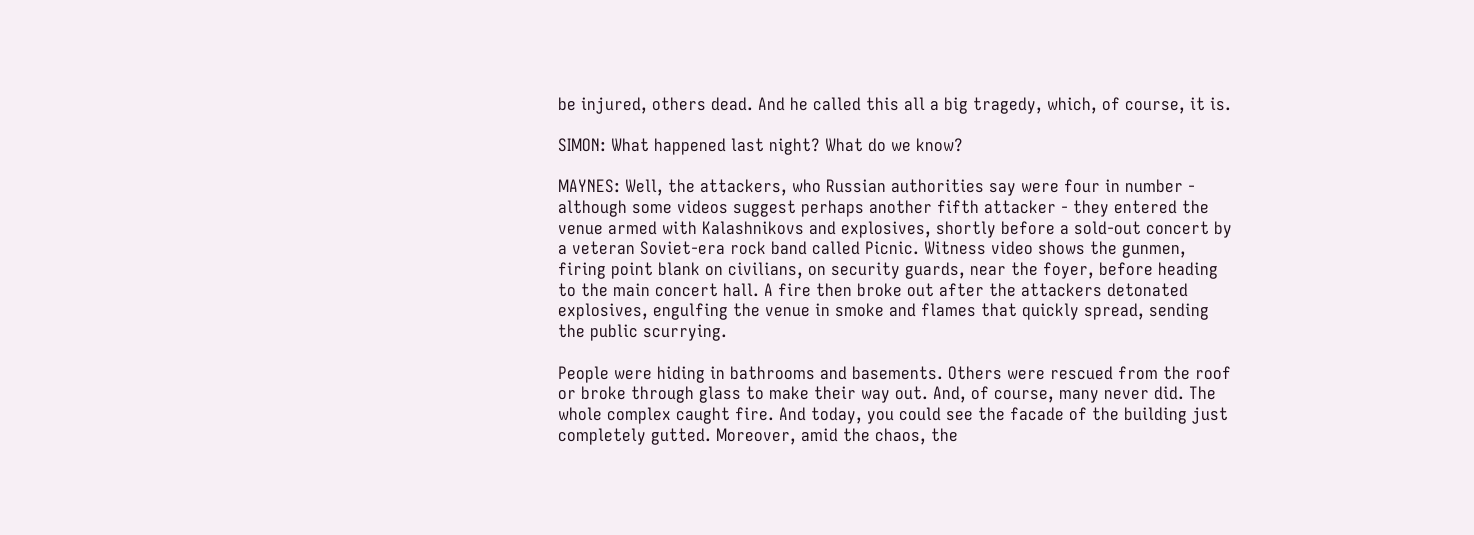be injured, others dead. And he called this all a big tragedy, which, of course, it is.

SIMON: What happened last night? What do we know?

MAYNES: Well, the attackers, who Russian authorities say were four in number - although some videos suggest perhaps another fifth attacker - they entered the venue armed with Kalashnikovs and explosives, shortly before a sold-out concert by a veteran Soviet-era rock band called Picnic. Witness video shows the gunmen, firing point blank on civilians, on security guards, near the foyer, before heading to the main concert hall. A fire then broke out after the attackers detonated explosives, engulfing the venue in smoke and flames that quickly spread, sending the public scurrying.

People were hiding in bathrooms and basements. Others were rescued from the roof or broke through glass to make their way out. And, of course, many never did. The whole complex caught fire. And today, you could see the facade of the building just completely gutted. Moreover, amid the chaos, the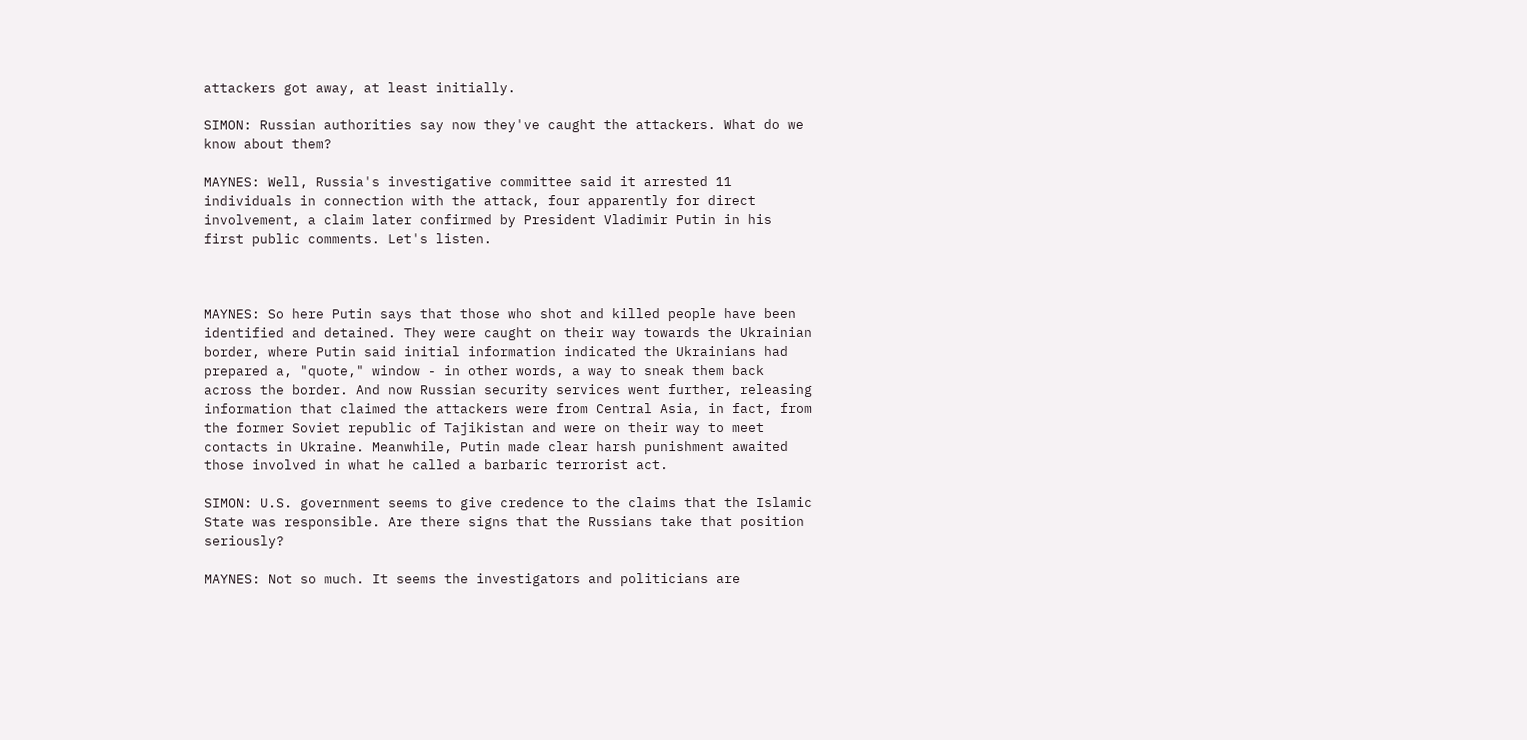attackers got away, at least initially.

SIMON: Russian authorities say now they've caught the attackers. What do we know about them?

MAYNES: Well, Russia's investigative committee said it arrested 11 individuals in connection with the attack, four apparently for direct involvement, a claim later confirmed by President Vladimir Putin in his first public comments. Let's listen.



MAYNES: So here Putin says that those who shot and killed people have been identified and detained. They were caught on their way towards the Ukrainian border, where Putin said initial information indicated the Ukrainians had prepared a, "quote," window - in other words, a way to sneak them back across the border. And now Russian security services went further, releasing information that claimed the attackers were from Central Asia, in fact, from the former Soviet republic of Tajikistan and were on their way to meet contacts in Ukraine. Meanwhile, Putin made clear harsh punishment awaited those involved in what he called a barbaric terrorist act.

SIMON: U.S. government seems to give credence to the claims that the Islamic State was responsible. Are there signs that the Russians take that position seriously?

MAYNES: Not so much. It seems the investigators and politicians are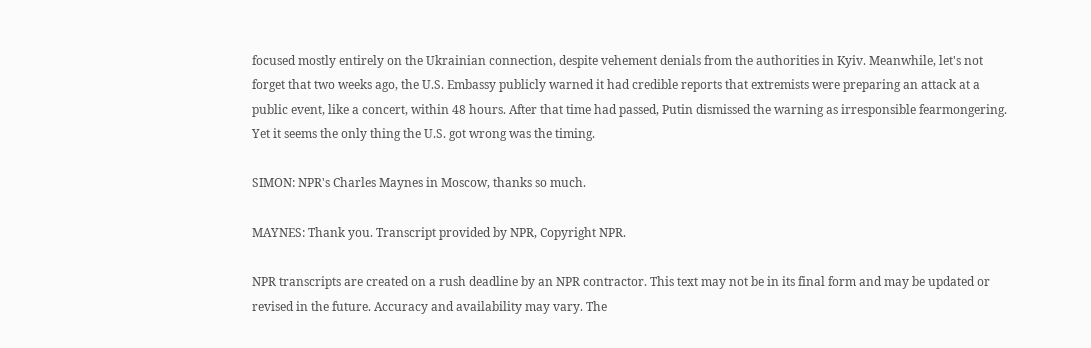focused mostly entirely on the Ukrainian connection, despite vehement denials from the authorities in Kyiv. Meanwhile, let's not forget that two weeks ago, the U.S. Embassy publicly warned it had credible reports that extremists were preparing an attack at a public event, like a concert, within 48 hours. After that time had passed, Putin dismissed the warning as irresponsible fearmongering. Yet it seems the only thing the U.S. got wrong was the timing.

SIMON: NPR's Charles Maynes in Moscow, thanks so much.

MAYNES: Thank you. Transcript provided by NPR, Copyright NPR.

NPR transcripts are created on a rush deadline by an NPR contractor. This text may not be in its final form and may be updated or revised in the future. Accuracy and availability may vary. The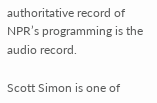authoritative record of NPR’s programming is the audio record.

Scott Simon is one of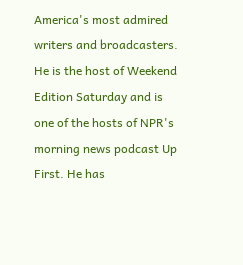America's most admired writers and broadcasters. He is the host of Weekend Edition Saturday and is one of the hosts of NPR's morning news podcast Up First. He has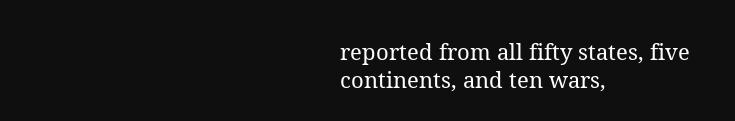reported from all fifty states, five continents, and ten wars,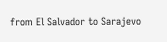from El Salvador to Sarajevo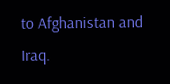to Afghanistan and Iraq.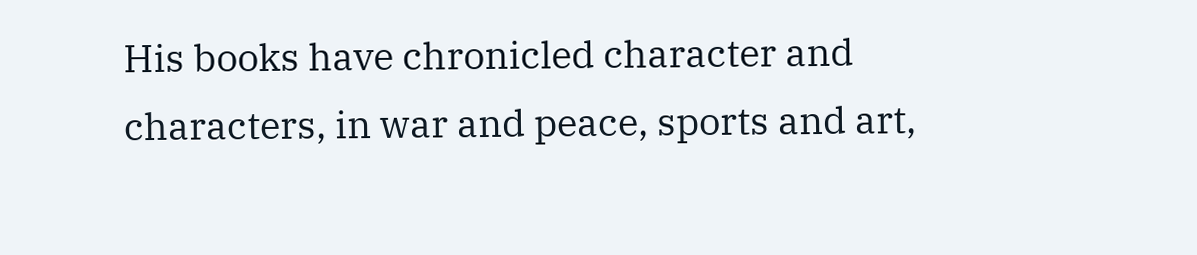His books have chronicled character and characters, in war and peace, sports and art,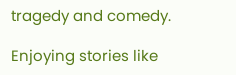tragedy and comedy.

Enjoying stories like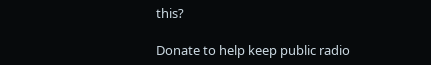this?

Donate to help keep public radio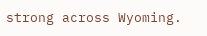strong across Wyoming.